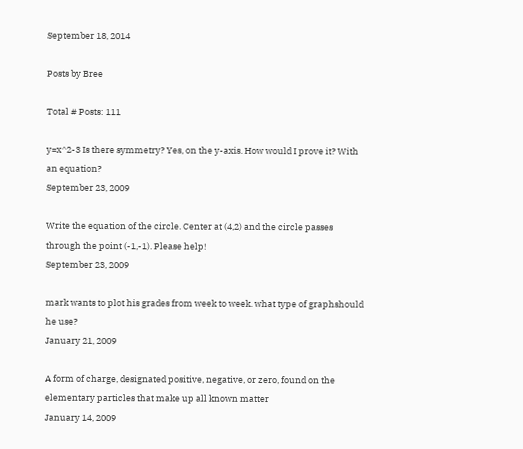September 18, 2014

Posts by Bree

Total # Posts: 111

y=x^2-3 Is there symmetry? Yes, on the y-axis. How would I prove it? With an equation?
September 23, 2009

Write the equation of the circle. Center at (4,2) and the circle passes through the point (-1,-1). Please help!
September 23, 2009

mark wants to plot his grades from week to week. what type of graphshould he use?
January 21, 2009

A form of charge, designated positive, negative, or zero, found on the elementary particles that make up all known matter
January 14, 2009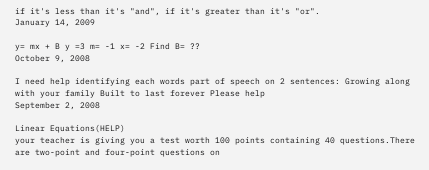if it's less than it's "and", if it's greater than it's "or".
January 14, 2009

y= mx + B y =3 m= -1 x= -2 Find B= ??
October 9, 2008

I need help identifying each words part of speech on 2 sentences: Growing along with your family Built to last forever Please help
September 2, 2008

Linear Equations(HELP)
your teacher is giving you a test worth 100 points containing 40 questions.There are two-point and four-point questions on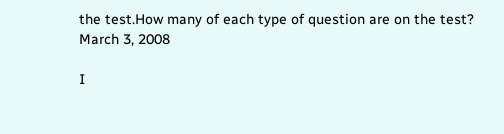the test.How many of each type of question are on the test?
March 3, 2008

I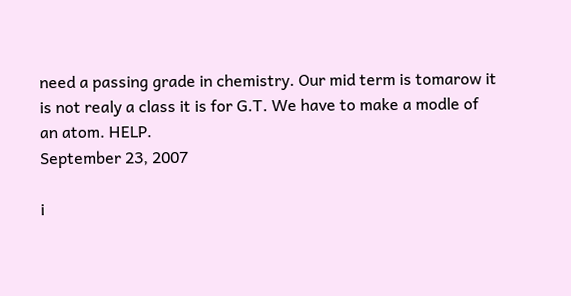need a passing grade in chemistry. Our mid term is tomarow it is not realy a class it is for G.T. We have to make a modle of an atom. HELP.
September 23, 2007

i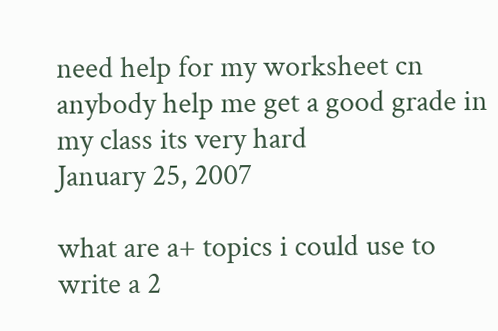need help for my worksheet cn anybody help me get a good grade in my class its very hard
January 25, 2007

what are a+ topics i could use to write a 2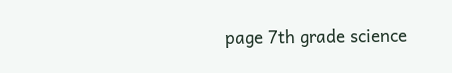page 7th grade science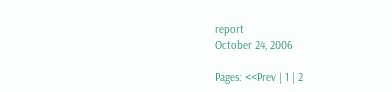report
October 24, 2006

Pages: <<Prev | 1 | 2